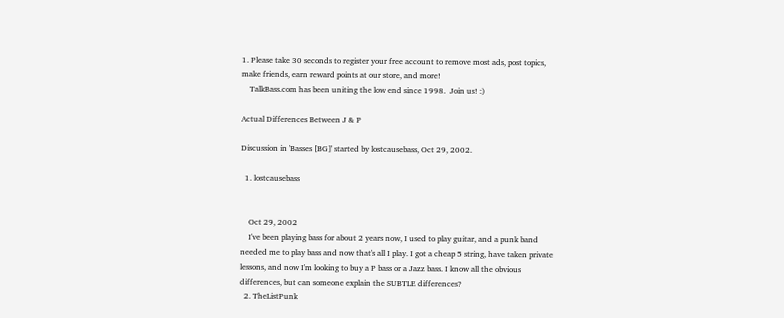1. Please take 30 seconds to register your free account to remove most ads, post topics, make friends, earn reward points at our store, and more!
    TalkBass.com has been uniting the low end since 1998.  Join us! :)

Actual Differences Between J & P

Discussion in 'Basses [BG]' started by lostcausebass, Oct 29, 2002.

  1. lostcausebass


    Oct 29, 2002
    I've been playing bass for about 2 years now, I used to play guitar, and a punk band needed me to play bass and now that's all I play. I got a cheap 5 string, have taken private lessons, and now I'm looking to buy a P bass or a Jazz bass. I know all the obvious differences, but can someone explain the SUBTLE differences?
  2. TheListPunk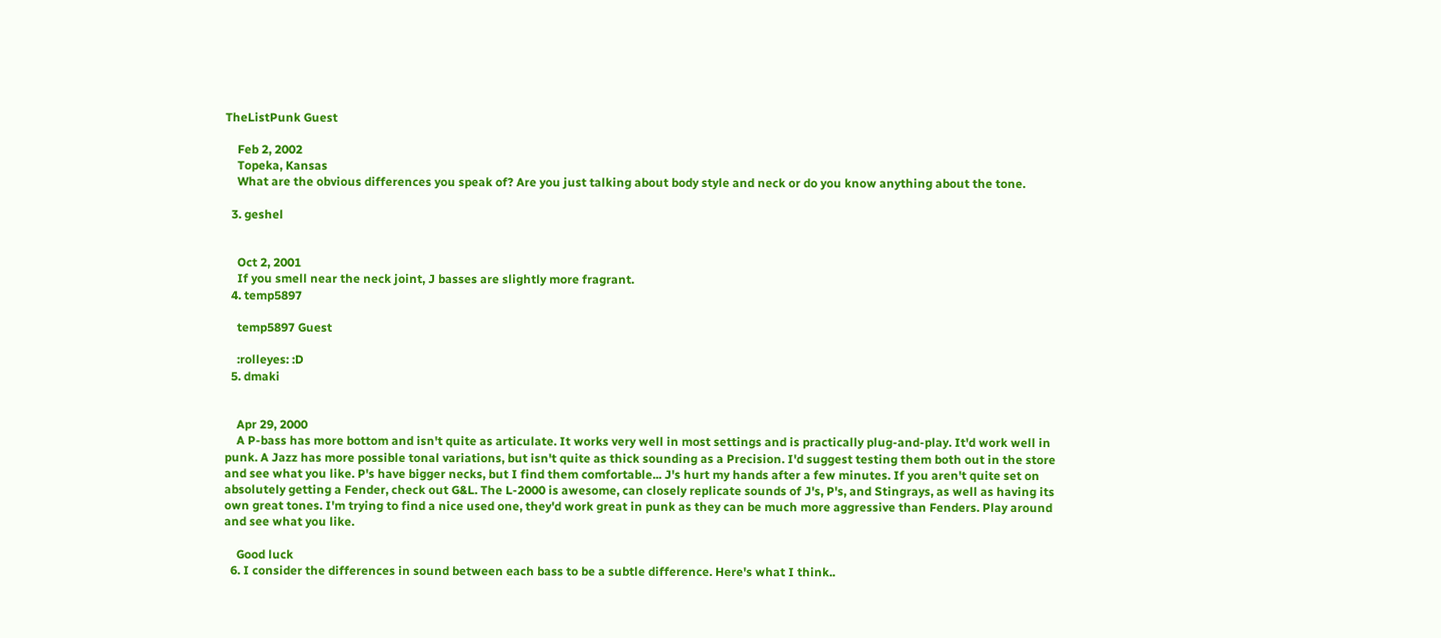TheListPunk Guest

    Feb 2, 2002
    Topeka, Kansas
    What are the obvious differences you speak of? Are you just talking about body style and neck or do you know anything about the tone.

  3. geshel


    Oct 2, 2001
    If you smell near the neck joint, J basses are slightly more fragrant.
  4. temp5897

    temp5897 Guest

    :rolleyes: :D
  5. dmaki


    Apr 29, 2000
    A P-bass has more bottom and isn't quite as articulate. It works very well in most settings and is practically plug-and-play. It'd work well in punk. A Jazz has more possible tonal variations, but isn't quite as thick sounding as a Precision. I'd suggest testing them both out in the store and see what you like. P's have bigger necks, but I find them comfortable... J's hurt my hands after a few minutes. If you aren't quite set on absolutely getting a Fender, check out G&L. The L-2000 is awesome, can closely replicate sounds of J's, P's, and Stingrays, as well as having its own great tones. I'm trying to find a nice used one, they'd work great in punk as they can be much more aggressive than Fenders. Play around and see what you like.

    Good luck
  6. I consider the differences in sound between each bass to be a subtle difference. Here's what I think..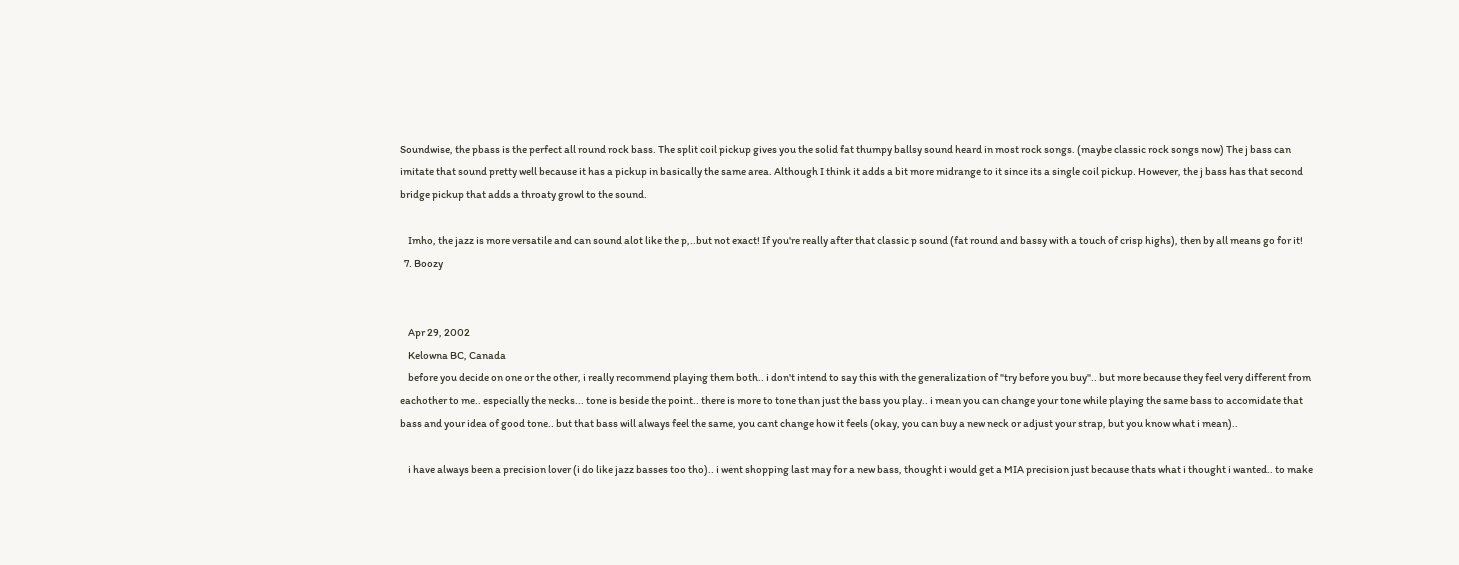Soundwise, the pbass is the perfect all round rock bass. The split coil pickup gives you the solid fat thumpy ballsy sound heard in most rock songs. (maybe classic rock songs now) The j bass can imitate that sound pretty well because it has a pickup in basically the same area. Although I think it adds a bit more midrange to it since its a single coil pickup. However, the j bass has that second bridge pickup that adds a throaty growl to the sound.

    Imho, the jazz is more versatile and can sound alot like the p,..but not exact! If you're really after that classic p sound (fat round and bassy with a touch of crisp highs), then by all means go for it!
  7. Boozy


    Apr 29, 2002
    Kelowna BC, Canada
    before you decide on one or the other, i really recommend playing them both.. i don't intend to say this with the generalization of "try before you buy".. but more because they feel very different from eachother to me.. especially the necks... tone is beside the point.. there is more to tone than just the bass you play.. i mean you can change your tone while playing the same bass to accomidate that bass and your idea of good tone.. but that bass will always feel the same, you cant change how it feels (okay, you can buy a new neck or adjust your strap, but you know what i mean)..

    i have always been a precision lover (i do like jazz basses too tho).. i went shopping last may for a new bass, thought i would get a MIA precision just because thats what i thought i wanted.. to make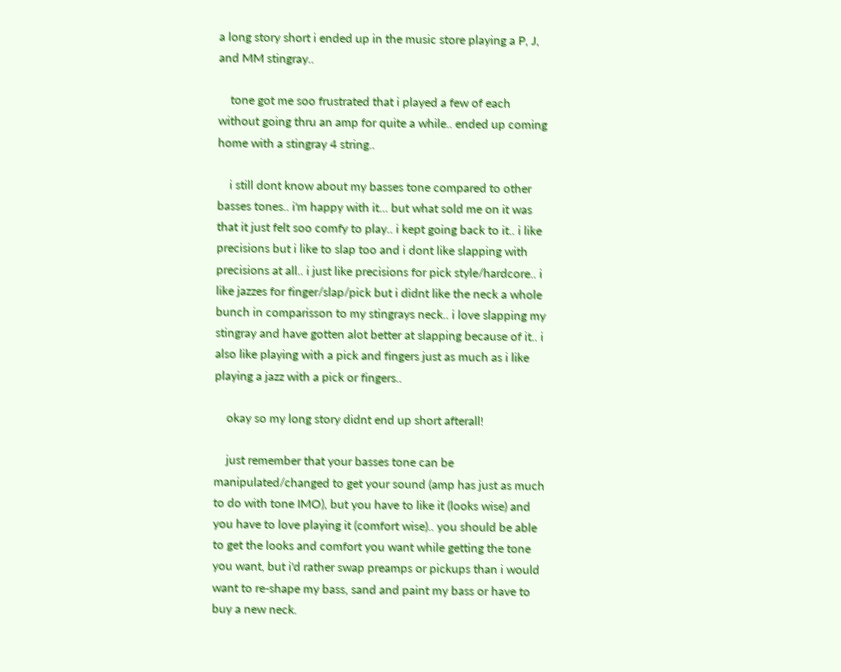a long story short i ended up in the music store playing a P, J, and MM stingray..

    tone got me soo frustrated that i played a few of each without going thru an amp for quite a while.. ended up coming home with a stingray 4 string..

    i still dont know about my basses tone compared to other basses tones.. i'm happy with it... but what sold me on it was that it just felt soo comfy to play.. i kept going back to it.. i like precisions but i like to slap too and i dont like slapping with precisions at all.. i just like precisions for pick style/hardcore.. i like jazzes for finger/slap/pick but i didnt like the neck a whole bunch in comparisson to my stingrays neck.. i love slapping my stingray and have gotten alot better at slapping because of it.. i also like playing with a pick and fingers just as much as i like playing a jazz with a pick or fingers..

    okay so my long story didnt end up short afterall!

    just remember that your basses tone can be manipulated/changed to get your sound (amp has just as much to do with tone IMO), but you have to like it (looks wise) and you have to love playing it (comfort wise).. you should be able to get the looks and comfort you want while getting the tone you want, but i'd rather swap preamps or pickups than i would want to re-shape my bass, sand and paint my bass or have to buy a new neck.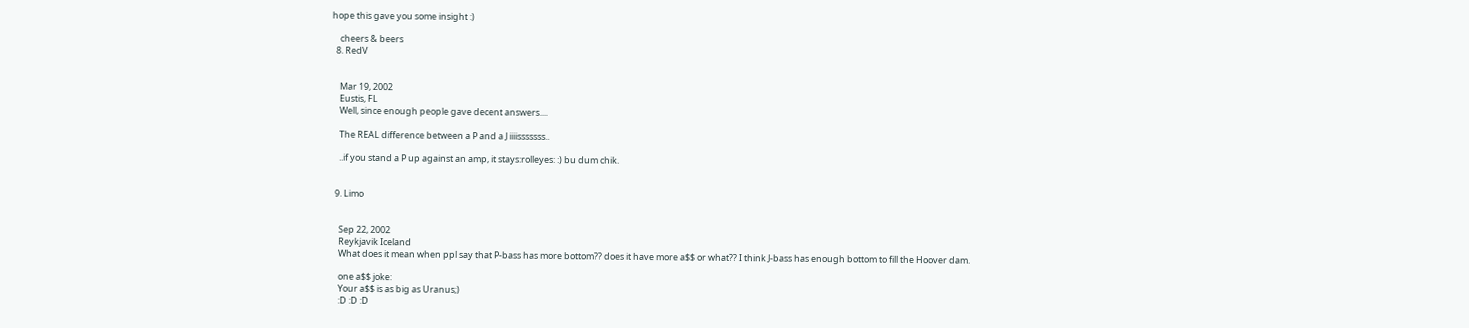hope this gave you some insight :)

    cheers & beers
  8. RedV


    Mar 19, 2002
    Eustis, FL
    Well, since enough people gave decent answers....

    The REAL difference between a P and a J iiiisssssss..

    ..if you stand a P up against an amp, it stays:rolleyes: :) bu dum chik.


  9. Limo


    Sep 22, 2002
    Reykjavik Iceland
    What does it mean when ppl say that P-bass has more bottom?? does it have more a$$ or what?? I think J-bass has enough bottom to fill the Hoover dam.

    one a$$ joke:
    Your a$$ is as big as Uranus;)
    :D :D :D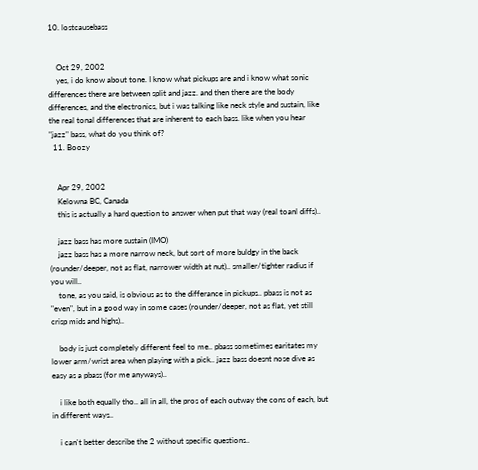10. lostcausebass


    Oct 29, 2002
    yes, i do know about tone. I know what pickups are and i know what sonic differences there are between split and jazz. and then there are the body differences, and the electronics, but i was talking like neck style and sustain, like the real tonal differences that are inherent to each bass. like when you hear "jazz" bass, what do you think of?
  11. Boozy


    Apr 29, 2002
    Kelowna BC, Canada
    this is actually a hard question to answer when put that way (real toanl diffs)..

    jazz bass has more sustain (IMO)
    jazz bass has a more narrow neck, but sort of more buldgy in the back (rounder/deeper, not as flat, narrower width at nut).. smaller/tighter radius if you will..
    tone, as you said, is obvious as to the differance in pickups.. pbass is not as "even", but in a good way in some cases (rounder/deeper, not as flat, yet still crisp mids and highs)..

    body is just completely different feel to me.. pbass sometimes earitates my lower arm/wrist area when playing with a pick.. jazz bass doesnt nose dive as easy as a pbass (for me anyways)..

    i like both equally tho.. all in all, the pros of each outway the cons of each, but in different ways..

    i can't better describe the 2 without specific questions..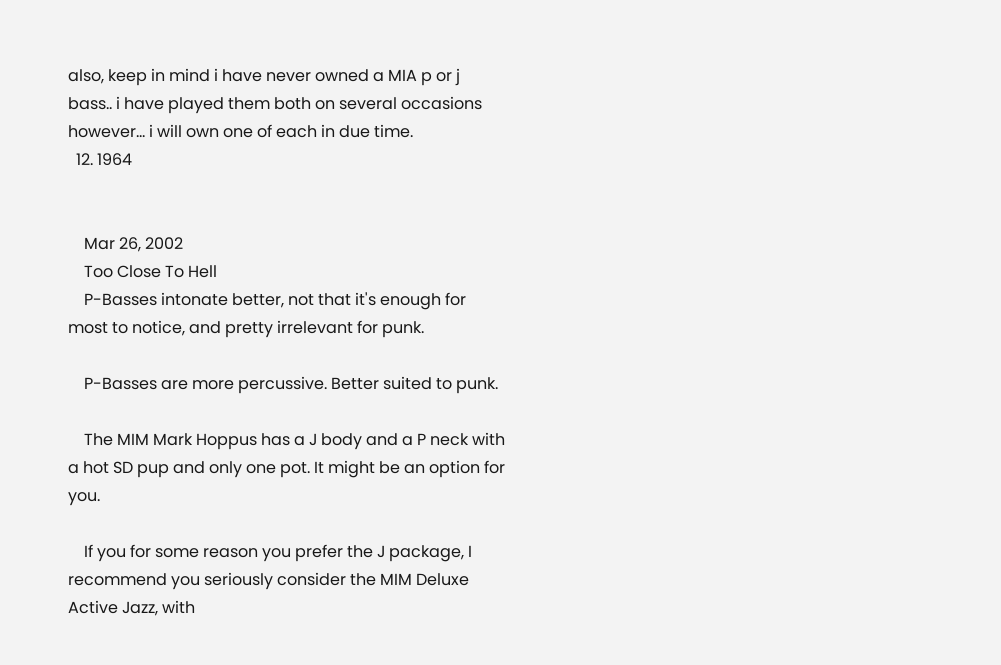also, keep in mind i have never owned a MIA p or j bass.. i have played them both on several occasions however... i will own one of each in due time.
  12. 1964


    Mar 26, 2002
    Too Close To Hell
    P-Basses intonate better, not that it's enough for most to notice, and pretty irrelevant for punk.

    P-Basses are more percussive. Better suited to punk.

    The MIM Mark Hoppus has a J body and a P neck with a hot SD pup and only one pot. It might be an option for you.

    If you for some reason you prefer the J package, I recommend you seriously consider the MIM Deluxe Active Jazz, with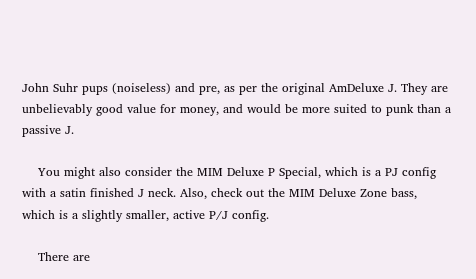John Suhr pups (noiseless) and pre, as per the original AmDeluxe J. They are unbelievably good value for money, and would be more suited to punk than a passive J.

    You might also consider the MIM Deluxe P Special, which is a PJ config with a satin finished J neck. Also, check out the MIM Deluxe Zone bass, which is a slightly smaller, active P/J config.

    There are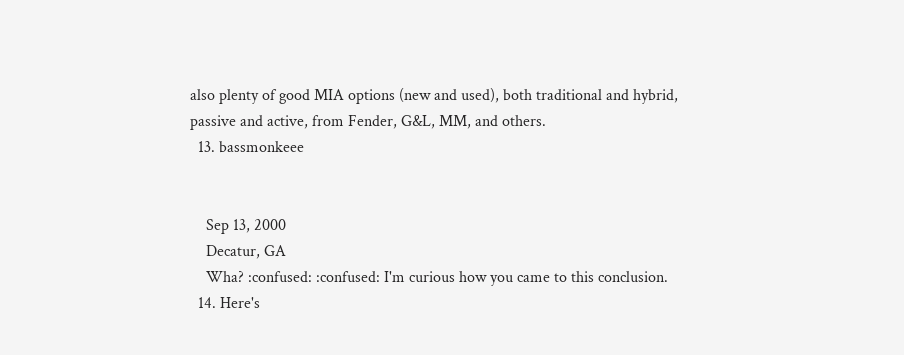also plenty of good MIA options (new and used), both traditional and hybrid, passive and active, from Fender, G&L, MM, and others.
  13. bassmonkeee


    Sep 13, 2000
    Decatur, GA
    Wha? :confused: :confused: I'm curious how you came to this conclusion.
  14. Here's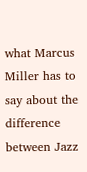what Marcus Miller has to say about the difference between Jazz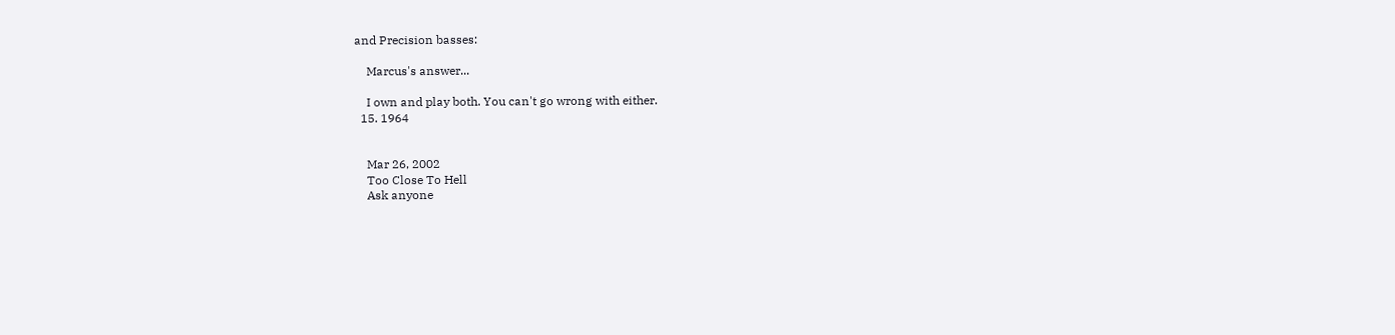and Precision basses:

    Marcus's answer...

    I own and play both. You can't go wrong with either.
  15. 1964


    Mar 26, 2002
    Too Close To Hell
    Ask anyone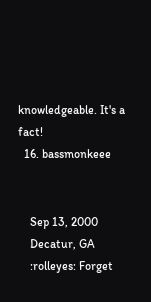knowledgeable. It's a fact!
  16. bassmonkeee


    Sep 13, 2000
    Decatur, GA
    :rolleyes: Forget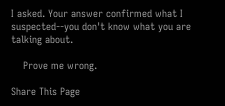I asked. Your answer confirmed what I suspected--you don't know what you are talking about.

    Prove me wrong.

Share This Page